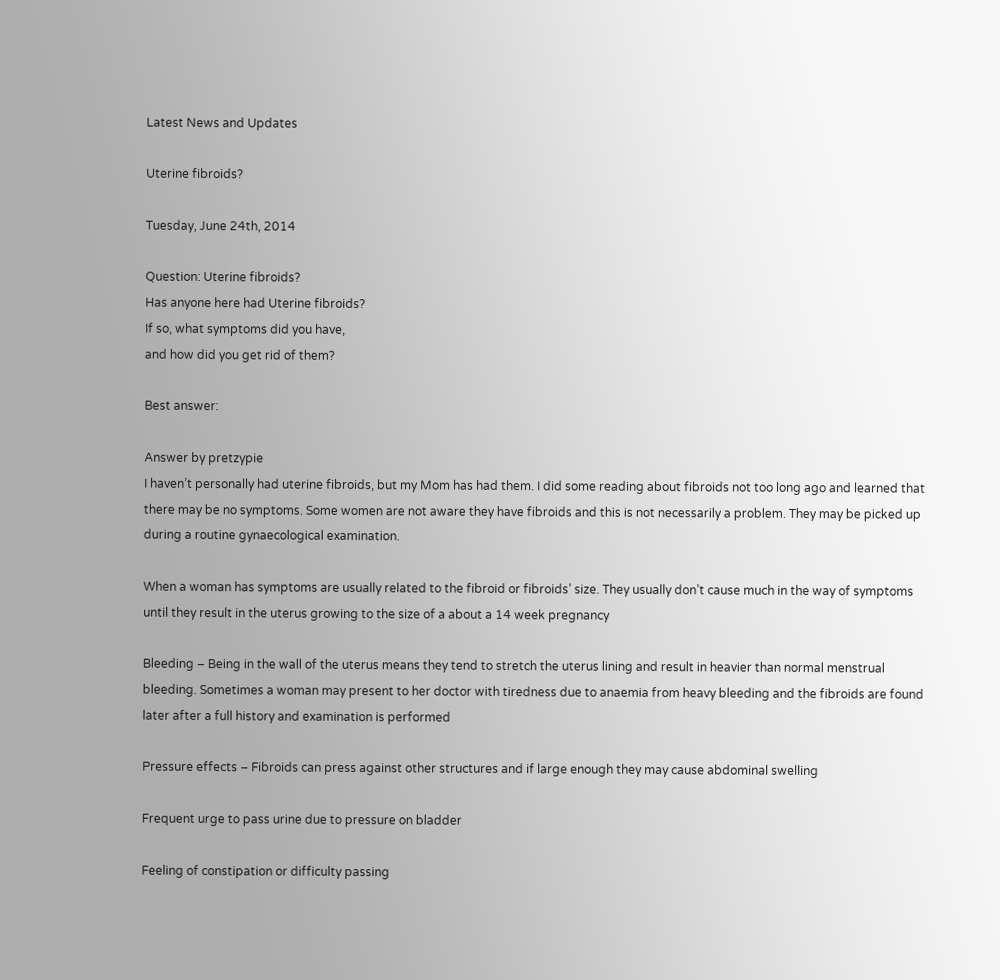Latest News and Updates

Uterine fibroids?

Tuesday, June 24th, 2014

Question: Uterine fibroids?
Has anyone here had Uterine fibroids?
If so, what symptoms did you have,
and how did you get rid of them?

Best answer:

Answer by pretzypie
I haven’t personally had uterine fibroids, but my Mom has had them. I did some reading about fibroids not too long ago and learned that there may be no symptoms. Some women are not aware they have fibroids and this is not necessarily a problem. They may be picked up during a routine gynaecological examination.

When a woman has symptoms are usually related to the fibroid or fibroids’ size. They usually don’t cause much in the way of symptoms until they result in the uterus growing to the size of a about a 14 week pregnancy

Bleeding – Being in the wall of the uterus means they tend to stretch the uterus lining and result in heavier than normal menstrual bleeding. Sometimes a woman may present to her doctor with tiredness due to anaemia from heavy bleeding and the fibroids are found later after a full history and examination is performed

Pressure effects – Fibroids can press against other structures and if large enough they may cause abdominal swelling

Frequent urge to pass urine due to pressure on bladder

Feeling of constipation or difficulty passing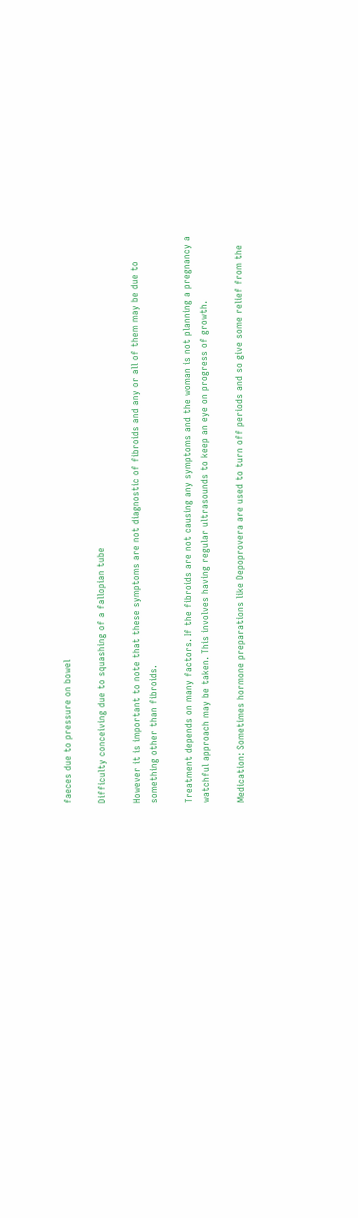faeces due to pressure on bowel

Difficulty conceiving due to squashing of a fallopian tube

However it is important to note that these symptoms are not diagnostic of fibroids and any or all of them may be due to something other than fibroids.

Treatment depends on many factors. If the fibroids are not causing any symptoms and the woman is not planning a pregnancy a watchful approach may be taken. This involves having regular ultrasounds to keep an eye on progress of growth.

Medication: Sometimes hormone preparations like Depoprovera are used to turn off periods and so give some relief from the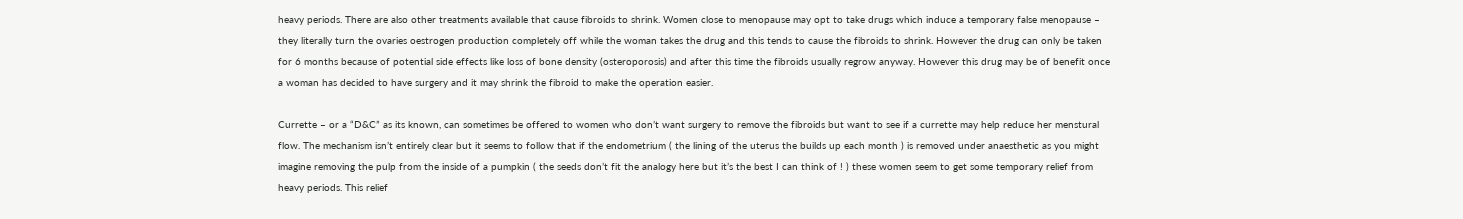heavy periods. There are also other treatments available that cause fibroids to shrink. Women close to menopause may opt to take drugs which induce a temporary false menopause – they literally turn the ovaries oestrogen production completely off while the woman takes the drug and this tends to cause the fibroids to shrink. However the drug can only be taken for 6 months because of potential side effects like loss of bone density (osteroporosis) and after this time the fibroids usually regrow anyway. However this drug may be of benefit once a woman has decided to have surgery and it may shrink the fibroid to make the operation easier.

Currette – or a “D&C” as its known, can sometimes be offered to women who don’t want surgery to remove the fibroids but want to see if a currette may help reduce her menstural flow. The mechanism isn’t entirely clear but it seems to follow that if the endometrium ( the lining of the uterus the builds up each month ) is removed under anaesthetic as you might imagine removing the pulp from the inside of a pumpkin ( the seeds don’t fit the analogy here but it’s the best I can think of ! ) these women seem to get some temporary relief from heavy periods. This relief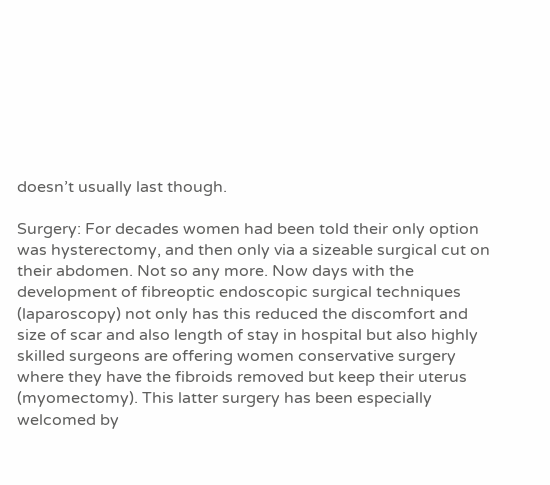doesn’t usually last though.

Surgery: For decades women had been told their only option was hysterectomy, and then only via a sizeable surgical cut on their abdomen. Not so any more. Now days with the development of fibreoptic endoscopic surgical techniques (laparoscopy) not only has this reduced the discomfort and size of scar and also length of stay in hospital but also highly skilled surgeons are offering women conservative surgery where they have the fibroids removed but keep their uterus (myomectomy). This latter surgery has been especially welcomed by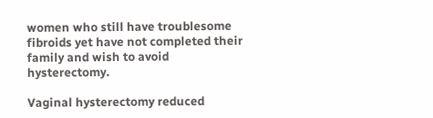women who still have troublesome fibroids yet have not completed their family and wish to avoid hysterectomy.

Vaginal hysterectomy reduced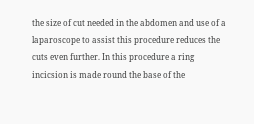the size of cut needed in the abdomen and use of a laparoscope to assist this procedure reduces the cuts even further. In this procedure a ring incicsion is made round the base of the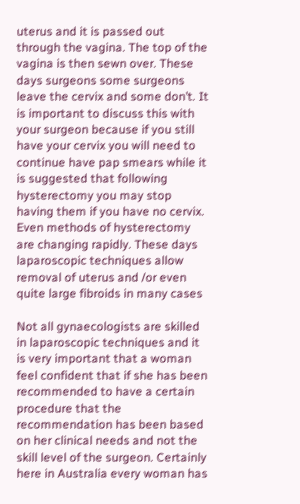uterus and it is passed out through the vagina. The top of the vagina is then sewn over. These days surgeons some surgeons leave the cervix and some don’t. It is important to discuss this with your surgeon because if you still have your cervix you will need to continue have pap smears while it is suggested that following hysterectomy you may stop having them if you have no cervix. Even methods of hysterectomy are changing rapidly. These days laparoscopic techniques allow removal of uterus and /or even quite large fibroids in many cases

Not all gynaecologists are skilled in laparoscopic techniques and it is very important that a woman feel confident that if she has been recommended to have a certain procedure that the recommendation has been based on her clinical needs and not the skill level of the surgeon. Certainly here in Australia every woman has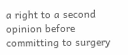a right to a second opinion before committing to surgery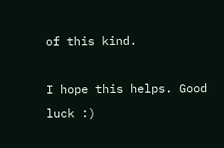of this kind.

I hope this helps. Good luck :)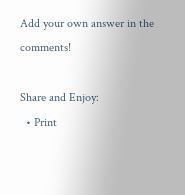Add your own answer in the comments!

Share and Enjoy:
  • Print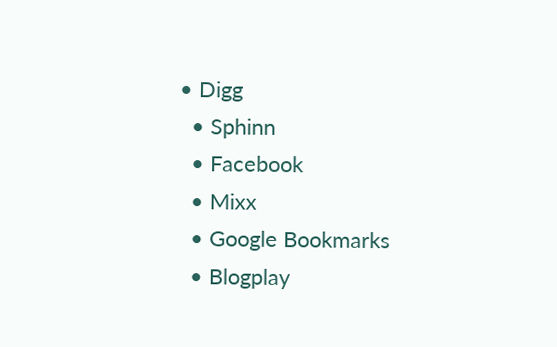• Digg
  • Sphinn
  • Facebook
  • Mixx
  • Google Bookmarks
  • Blogplay